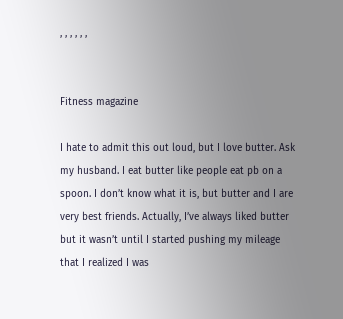, , , , , ,


Fitness magazine

I hate to admit this out loud, but I love butter. Ask my husband. I eat butter like people eat pb on a spoon. I don’t know what it is, but butter and I are very best friends. Actually, I’ve always liked butter but it wasn’t until I started pushing my mileage that I realized I was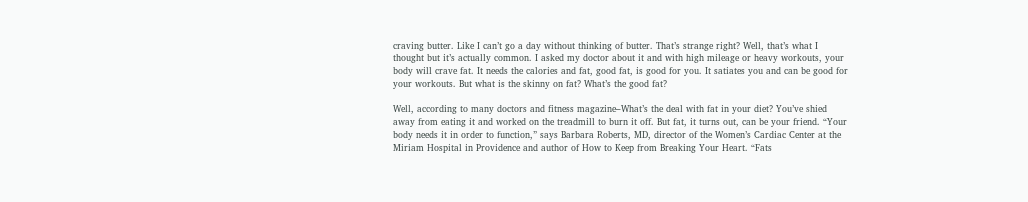craving butter. Like I can’t go a day without thinking of butter. That’s strange right? Well, that’s what I thought but it’s actually common. I asked my doctor about it and with high mileage or heavy workouts, your body will crave fat. It needs the calories and fat, good fat, is good for you. It satiates you and can be good for your workouts. But what is the skinny on fat? What’s the good fat?

Well, according to many doctors and fitness magazine–What’s the deal with fat in your diet? You’ve shied away from eating it and worked on the treadmill to burn it off. But fat, it turns out, can be your friend. “Your body needs it in order to function,” says Barbara Roberts, MD, director of the Women’s Cardiac Center at the Miriam Hospital in Providence and author of How to Keep from Breaking Your Heart. “Fats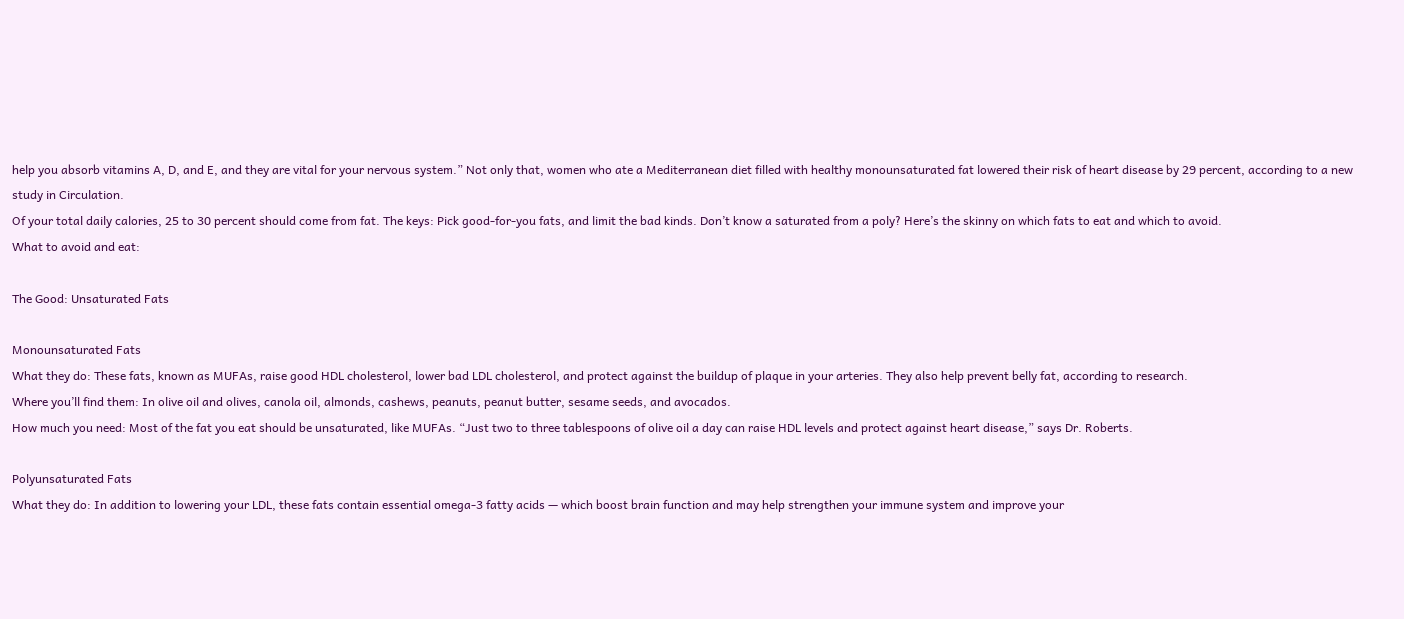help you absorb vitamins A, D, and E, and they are vital for your nervous system.” Not only that, women who ate a Mediterranean diet filled with healthy monounsaturated fat lowered their risk of heart disease by 29 percent, according to a new study in Circulation.
Of your total daily calories, 25 to 30 percent should come from fat. The keys: Pick good-for-you fats, and limit the bad kinds. Don’t know a saturated from a poly? Here’s the skinny on which fats to eat and which to avoid.
What to avoid and eat:

The Good: Unsaturated Fats

Monounsaturated Fats
What they do: These fats, known as MUFAs, raise good HDL cholesterol, lower bad LDL cholesterol, and protect against the buildup of plaque in your arteries. They also help prevent belly fat, according to research.
Where you’ll find them: In olive oil and olives, canola oil, almonds, cashews, peanuts, peanut butter, sesame seeds, and avocados.
How much you need: Most of the fat you eat should be unsaturated, like MUFAs. “Just two to three tablespoons of olive oil a day can raise HDL levels and protect against heart disease,” says Dr. Roberts.

Polyunsaturated Fats
What they do: In addition to lowering your LDL, these fats contain essential omega-3 fatty acids — which boost brain function and may help strengthen your immune system and improve your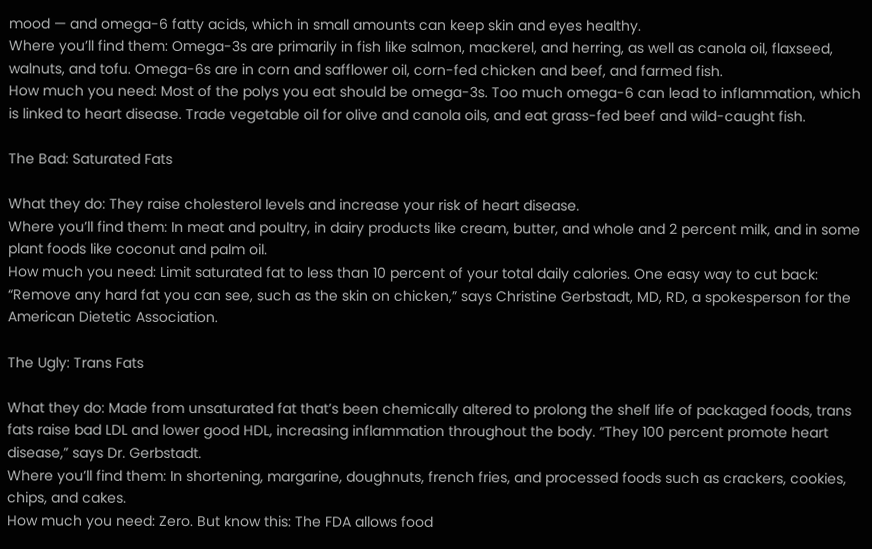mood — and omega-6 fatty acids, which in small amounts can keep skin and eyes healthy.
Where you’ll find them: Omega-3s are primarily in fish like salmon, mackerel, and herring, as well as canola oil, flaxseed, walnuts, and tofu. Omega-6s are in corn and safflower oil, corn-fed chicken and beef, and farmed fish.
How much you need: Most of the polys you eat should be omega-3s. Too much omega-6 can lead to inflammation, which is linked to heart disease. Trade vegetable oil for olive and canola oils, and eat grass-fed beef and wild-caught fish.

The Bad: Saturated Fats

What they do: They raise cholesterol levels and increase your risk of heart disease.
Where you’ll find them: In meat and poultry, in dairy products like cream, butter, and whole and 2 percent milk, and in some plant foods like coconut and palm oil.
How much you need: Limit saturated fat to less than 10 percent of your total daily calories. One easy way to cut back: “Remove any hard fat you can see, such as the skin on chicken,” says Christine Gerbstadt, MD, RD, a spokesperson for the American Dietetic Association.

The Ugly: Trans Fats

What they do: Made from unsaturated fat that’s been chemically altered to prolong the shelf life of packaged foods, trans fats raise bad LDL and lower good HDL, increasing inflammation throughout the body. “They 100 percent promote heart disease,” says Dr. Gerbstadt.
Where you’ll find them: In shortening, margarine, doughnuts, french fries, and processed foods such as crackers, cookies, chips, and cakes.
How much you need: Zero. But know this: The FDA allows food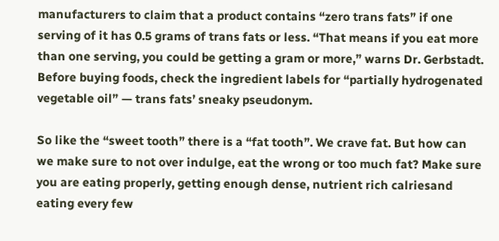manufacturers to claim that a product contains “zero trans fats” if one serving of it has 0.5 grams of trans fats or less. “That means if you eat more than one serving, you could be getting a gram or more,” warns Dr. Gerbstadt. Before buying foods, check the ingredient labels for “partially hydrogenated vegetable oil” — trans fats’ sneaky pseudonym.

So like the “sweet tooth” there is a “fat tooth”. We crave fat. But how can we make sure to not over indulge, eat the wrong or too much fat? Make sure you are eating properly, getting enough dense, nutrient rich calriesand eating every few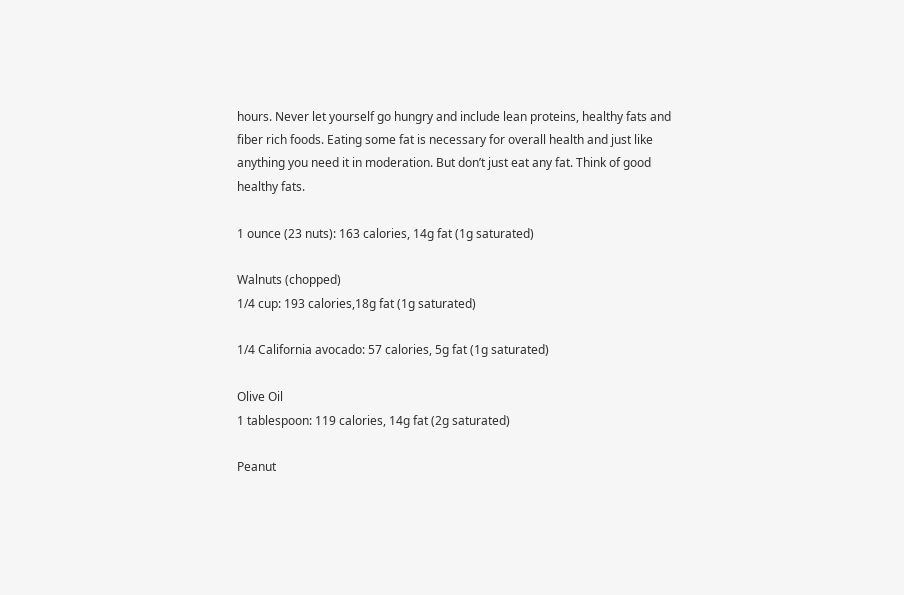hours. Never let yourself go hungry and include lean proteins, healthy fats and fiber rich foods. Eating some fat is necessary for overall health and just like anything you need it in moderation. But don’t just eat any fat. Think of good healthy fats.

1 ounce (23 nuts): 163 calories, 14g fat (1g saturated)

Walnuts (chopped)
1/4 cup: 193 calories,18g fat (1g saturated)

1/4 California avocado: 57 calories, 5g fat (1g saturated)

Olive Oil
1 tablespoon: 119 calories, 14g fat (2g saturated)

Peanut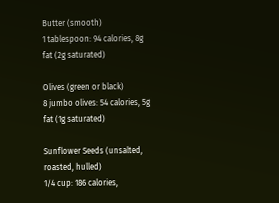Butter (smooth)
1 tablespoon: 94 calories, 8g fat (2g saturated)

Olives (green or black)
8 jumbo olives: 54 calories, 5g fat (1g saturated)

Sunflower Seeds (unsalted, roasted, hulled)
1/4 cup: 186 calories,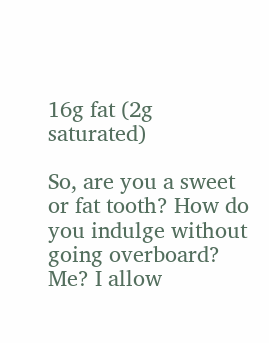16g fat (2g saturated)

So, are you a sweet or fat tooth? How do you indulge without going overboard? Me? I allow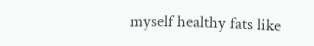myself healthy fats like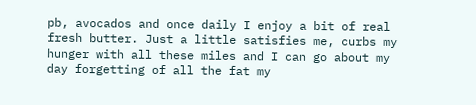pb, avocados and once daily I enjoy a bit of real fresh butter. Just a little satisfies me, curbs my hunger with all these miles and I can go about my day forgetting of all the fat my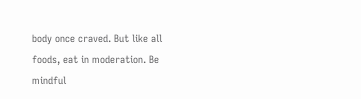body once craved. But like all foods, eat in moderation. Be mindful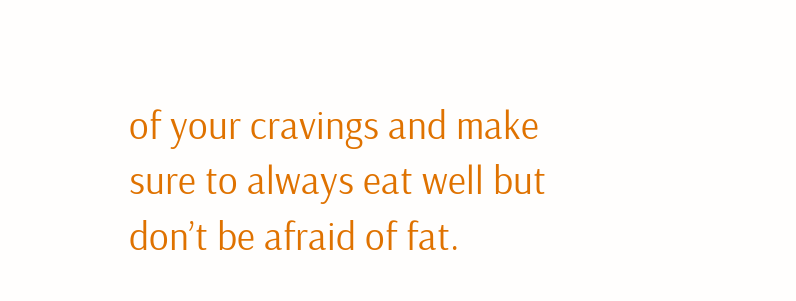of your cravings and make sure to always eat well but don’t be afraid of fat.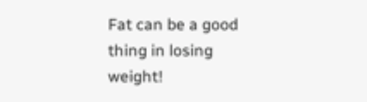Fat can be a good thing in losing weight!